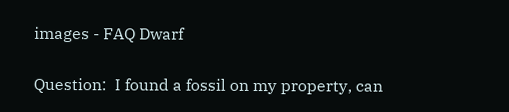images - FAQ Dwarf

Question:  I found a fossil on my property, can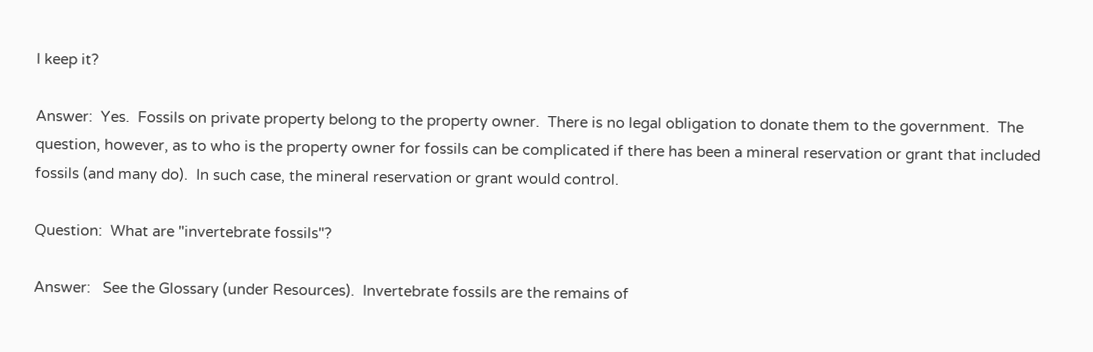I keep it?

Answer:  Yes.  Fossils on private property belong to the property owner.  There is no legal obligation to donate them to the government.  The question, however, as to who is the property owner for fossils can be complicated if there has been a mineral reservation or grant that included fossils (and many do).  In such case, the mineral reservation or grant would control.

Question:  What are "invertebrate fossils"?

Answer:   See the Glossary (under Resources).  Invertebrate fossils are the remains of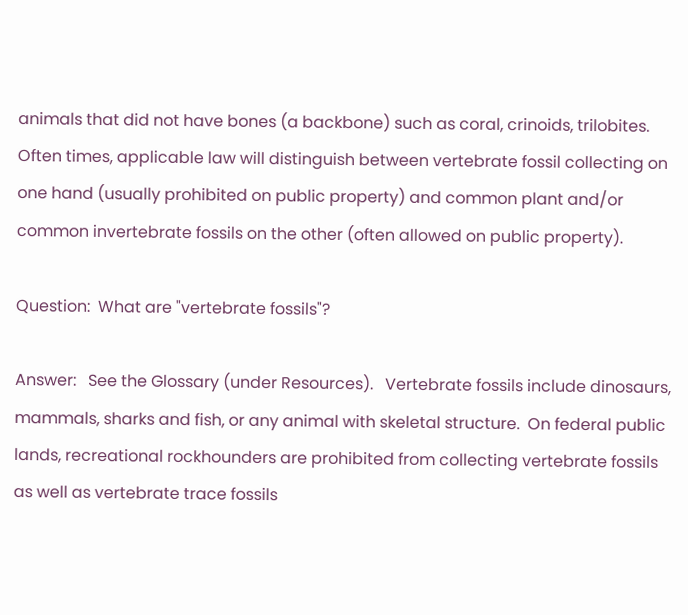animals that did not have bones (a backbone) such as coral, crinoids, trilobites.  Often times, applicable law will distinguish between vertebrate fossil collecting on one hand (usually prohibited on public property) and common plant and/or common invertebrate fossils on the other (often allowed on public property).

Question:  What are "vertebrate fossils"?

Answer:   See the Glossary (under Resources).   Vertebrate fossils include dinosaurs, mammals, sharks and fish, or any animal with skeletal structure.  On federal public lands, recreational rockhounders are prohibited from collecting vertebrate fossils as well as vertebrate trace fossils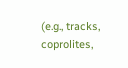(e.g., tracks, coprolites,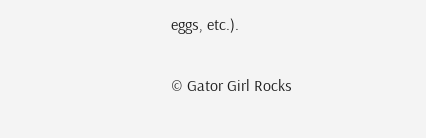eggs, etc.).

© Gator Girl Rocks